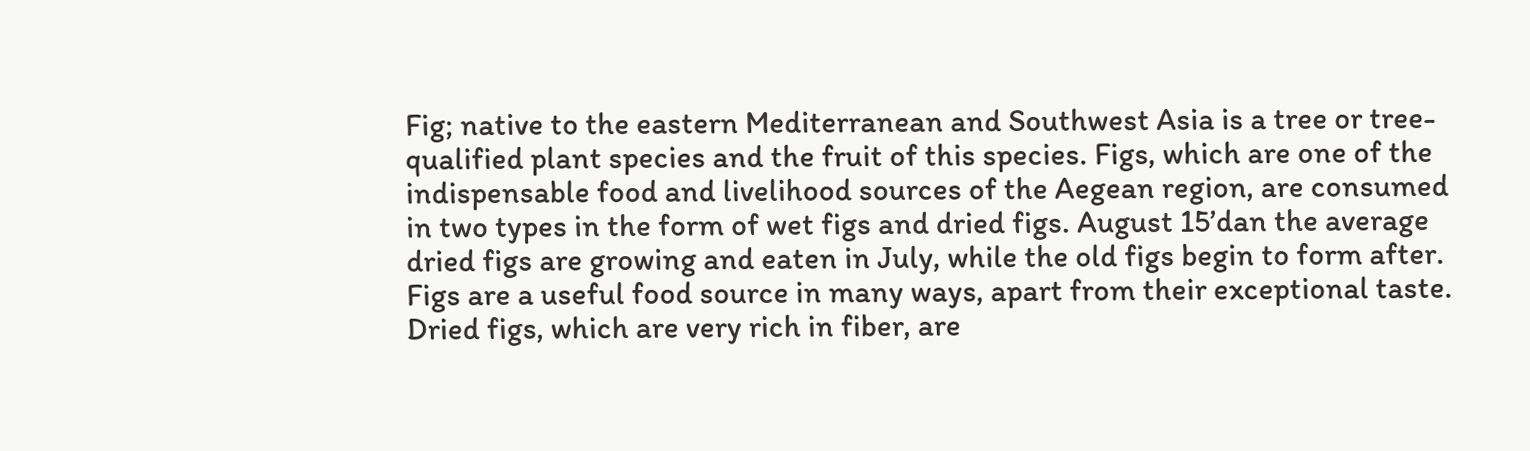Fig; native to the eastern Mediterranean and Southwest Asia is a tree or tree-qualified plant species and the fruit of this species. Figs, which are one of the indispensable food and livelihood sources of the Aegean region, are consumed in two types in the form of wet figs and dried figs. August 15’dan the average dried figs are growing and eaten in July, while the old figs begin to form after.
Figs are a useful food source in many ways, apart from their exceptional taste. Dried figs, which are very rich in fiber, are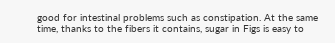good for intestinal problems such as constipation. At the same time, thanks to the fibers it contains, sugar in Figs is easy to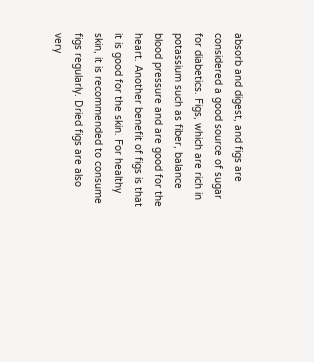absorb and digest, and figs are considered a good source of sugar for diabetics. Figs, which are rich in potassium such as fiber, balance blood pressure and are good for the heart. Another benefit of figs is that it is good for the skin. For healthy skin, it is recommended to consume figs regularly. Dried figs are also very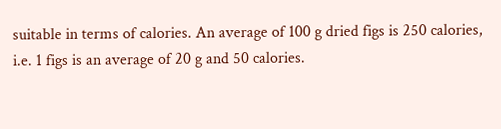suitable in terms of calories. An average of 100 g dried figs is 250 calories, i.e. 1 figs is an average of 20 g and 50 calories.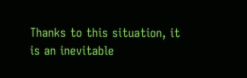Thanks to this situation, it is an inevitable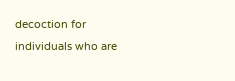decoction for individuals who are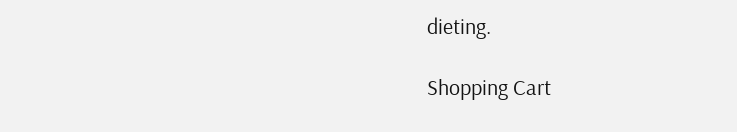dieting.

Shopping Cart